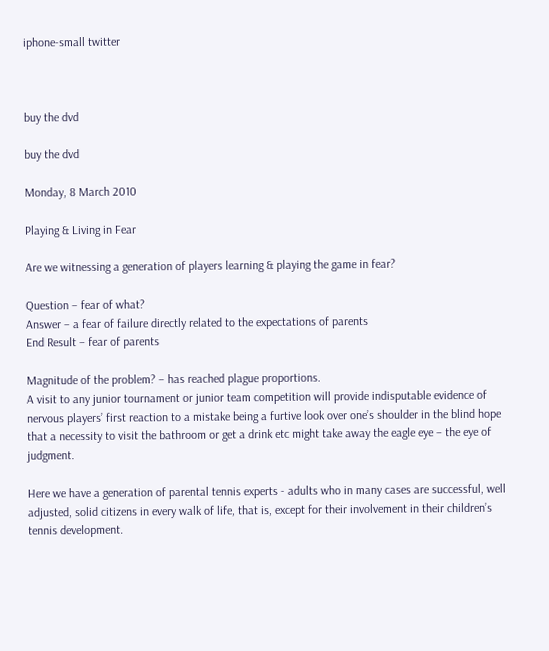iphone-small twitter



buy the dvd

buy the dvd

Monday, 8 March 2010

Playing & Living in Fear

Are we witnessing a generation of players learning & playing the game in fear?

Question – fear of what?
Answer – a fear of failure directly related to the expectations of parents
End Result – fear of parents

Magnitude of the problem? – has reached plague proportions.
A visit to any junior tournament or junior team competition will provide indisputable evidence of nervous players’ first reaction to a mistake being a furtive look over one’s shoulder in the blind hope that a necessity to visit the bathroom or get a drink etc might take away the eagle eye – the eye of judgment.

Here we have a generation of parental tennis experts - adults who in many cases are successful, well adjusted, solid citizens in every walk of life, that is, except for their involvement in their children’s tennis development.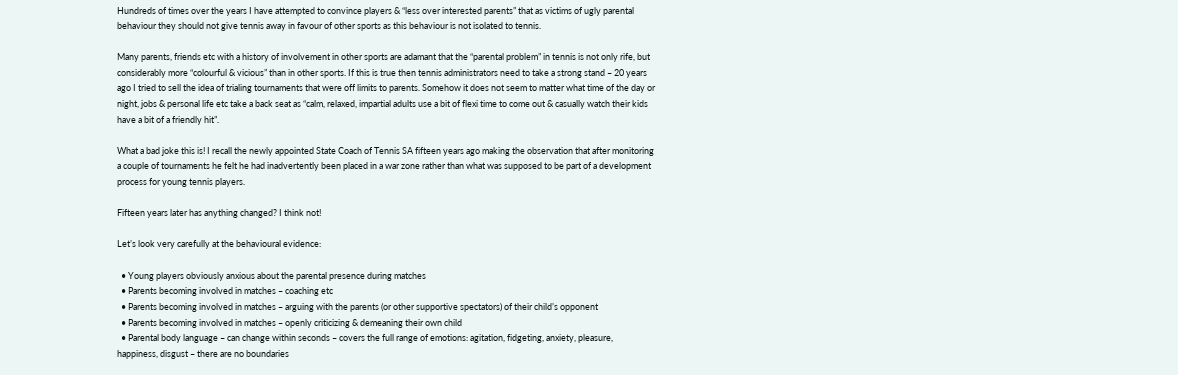Hundreds of times over the years I have attempted to convince players & “less over interested parents” that as victims of ugly parental behaviour they should not give tennis away in favour of other sports as this behaviour is not isolated to tennis.

Many parents, friends etc with a history of involvement in other sports are adamant that the “parental problem” in tennis is not only rife, but considerably more “colourful & vicious” than in other sports. If this is true then tennis administrators need to take a strong stand – 20 years ago I tried to sell the idea of trialing tournaments that were off limits to parents. Somehow it does not seem to matter what time of the day or night, jobs & personal life etc take a back seat as “calm, relaxed, impartial adults use a bit of flexi time to come out & casually watch their kids have a bit of a friendly hit”.

What a bad joke this is! I recall the newly appointed State Coach of Tennis SA fifteen years ago making the observation that after monitoring a couple of tournaments he felt he had inadvertently been placed in a war zone rather than what was supposed to be part of a development process for young tennis players.

Fifteen years later has anything changed? I think not!

Let’s look very carefully at the behavioural evidence:

  • Young players obviously anxious about the parental presence during matches
  • Parents becoming involved in matches – coaching etc
  • Parents becoming involved in matches – arguing with the parents (or other supportive spectators) of their child’s opponent
  • Parents becoming involved in matches – openly criticizing & demeaning their own child
  • Parental body language – can change within seconds – covers the full range of emotions: agitation, fidgeting, anxiety, pleasure, happiness, disgust – there are no boundaries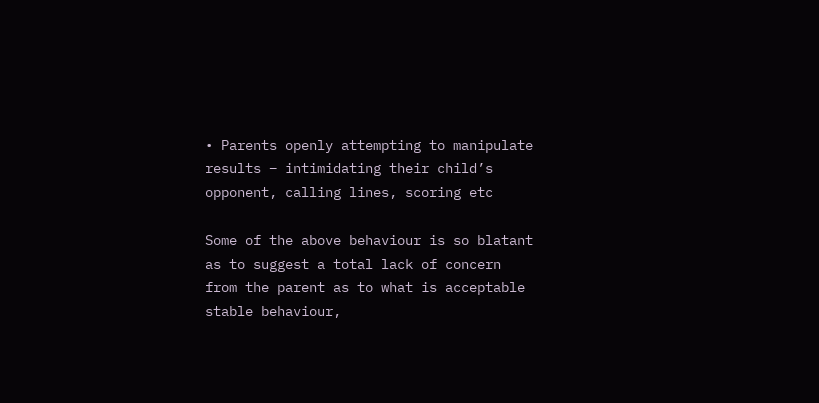• Parents openly attempting to manipulate results – intimidating their child’s opponent, calling lines, scoring etc

Some of the above behaviour is so blatant as to suggest a total lack of concern from the parent as to what is acceptable stable behaviour,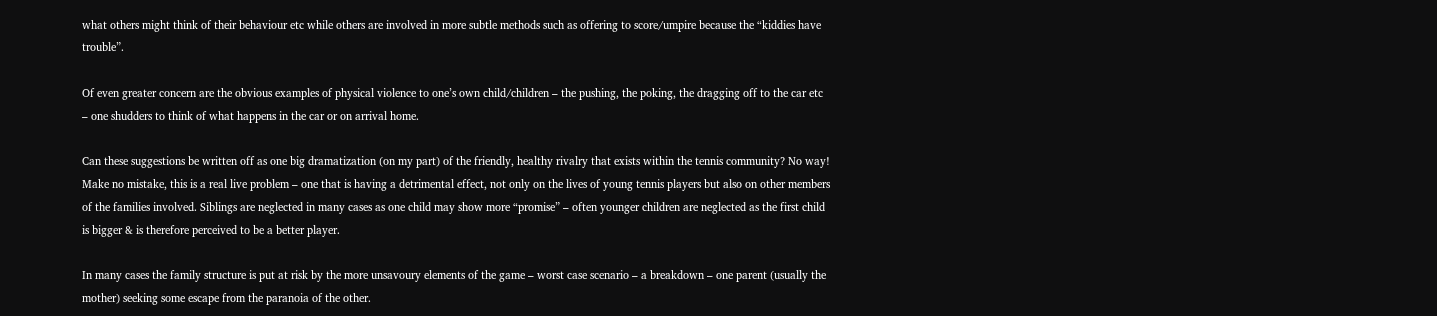what others might think of their behaviour etc while others are involved in more subtle methods such as offering to score/umpire because the “kiddies have trouble”.

Of even greater concern are the obvious examples of physical violence to one’s own child/children – the pushing, the poking, the dragging off to the car etc – one shudders to think of what happens in the car or on arrival home.

Can these suggestions be written off as one big dramatization (on my part) of the friendly, healthy rivalry that exists within the tennis community? No way! Make no mistake, this is a real live problem – one that is having a detrimental effect, not only on the lives of young tennis players but also on other members of the families involved. Siblings are neglected in many cases as one child may show more “promise” – often younger children are neglected as the first child is bigger & is therefore perceived to be a better player.

In many cases the family structure is put at risk by the more unsavoury elements of the game – worst case scenario – a breakdown – one parent (usually the mother) seeking some escape from the paranoia of the other.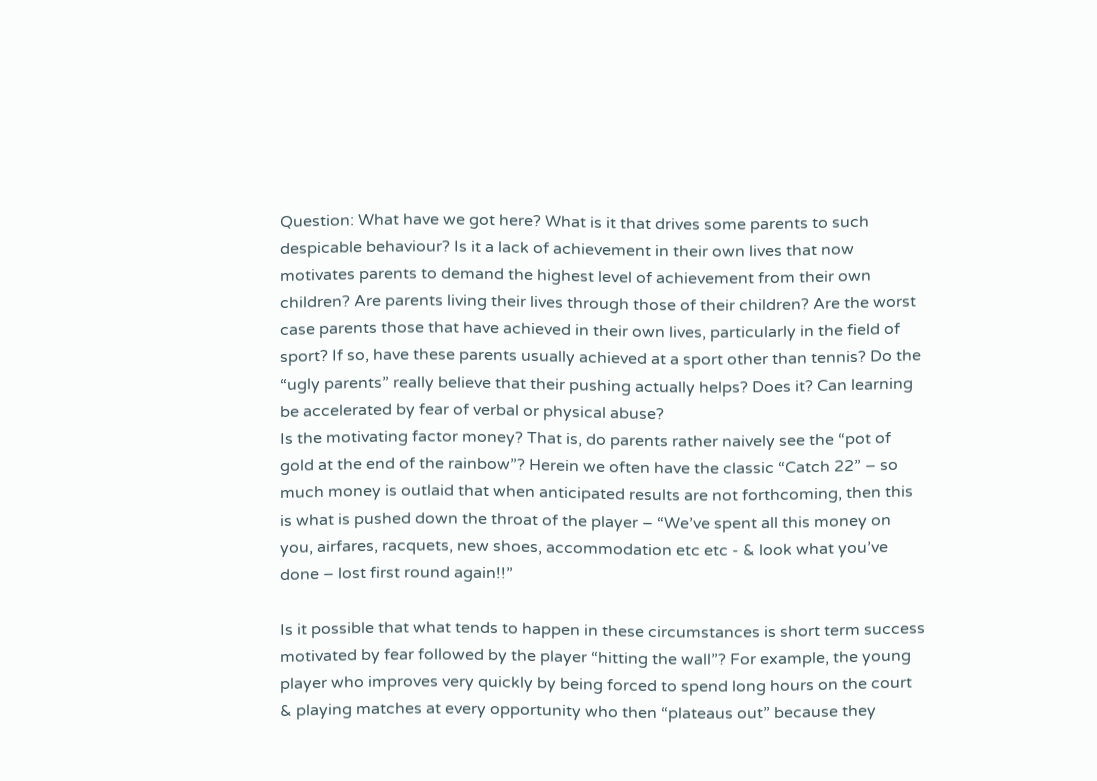Question: What have we got here? What is it that drives some parents to such despicable behaviour? Is it a lack of achievement in their own lives that now motivates parents to demand the highest level of achievement from their own children? Are parents living their lives through those of their children? Are the worst case parents those that have achieved in their own lives, particularly in the field of sport? If so, have these parents usually achieved at a sport other than tennis? Do the “ugly parents” really believe that their pushing actually helps? Does it? Can learning be accelerated by fear of verbal or physical abuse?
Is the motivating factor money? That is, do parents rather naively see the “pot of gold at the end of the rainbow”? Herein we often have the classic “Catch 22” – so much money is outlaid that when anticipated results are not forthcoming, then this is what is pushed down the throat of the player – “We’ve spent all this money on you, airfares, racquets, new shoes, accommodation etc etc - & look what you’ve done – lost first round again!!”

Is it possible that what tends to happen in these circumstances is short term success motivated by fear followed by the player “hitting the wall”? For example, the young player who improves very quickly by being forced to spend long hours on the court & playing matches at every opportunity who then “plateaus out” because they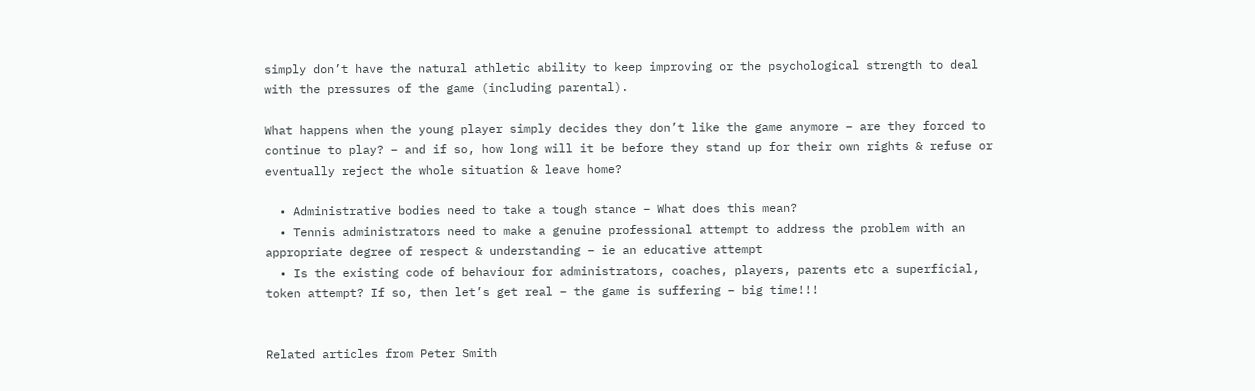simply don’t have the natural athletic ability to keep improving or the psychological strength to deal with the pressures of the game (including parental).

What happens when the young player simply decides they don’t like the game anymore – are they forced to continue to play? – and if so, how long will it be before they stand up for their own rights & refuse or eventually reject the whole situation & leave home?

  • Administrative bodies need to take a tough stance – What does this mean?
  • Tennis administrators need to make a genuine professional attempt to address the problem with an appropriate degree of respect & understanding – ie an educative attempt
  • Is the existing code of behaviour for administrators, coaches, players, parents etc a superficial, token attempt? If so, then let’s get real – the game is suffering – big time!!!


Related articles from Peter Smith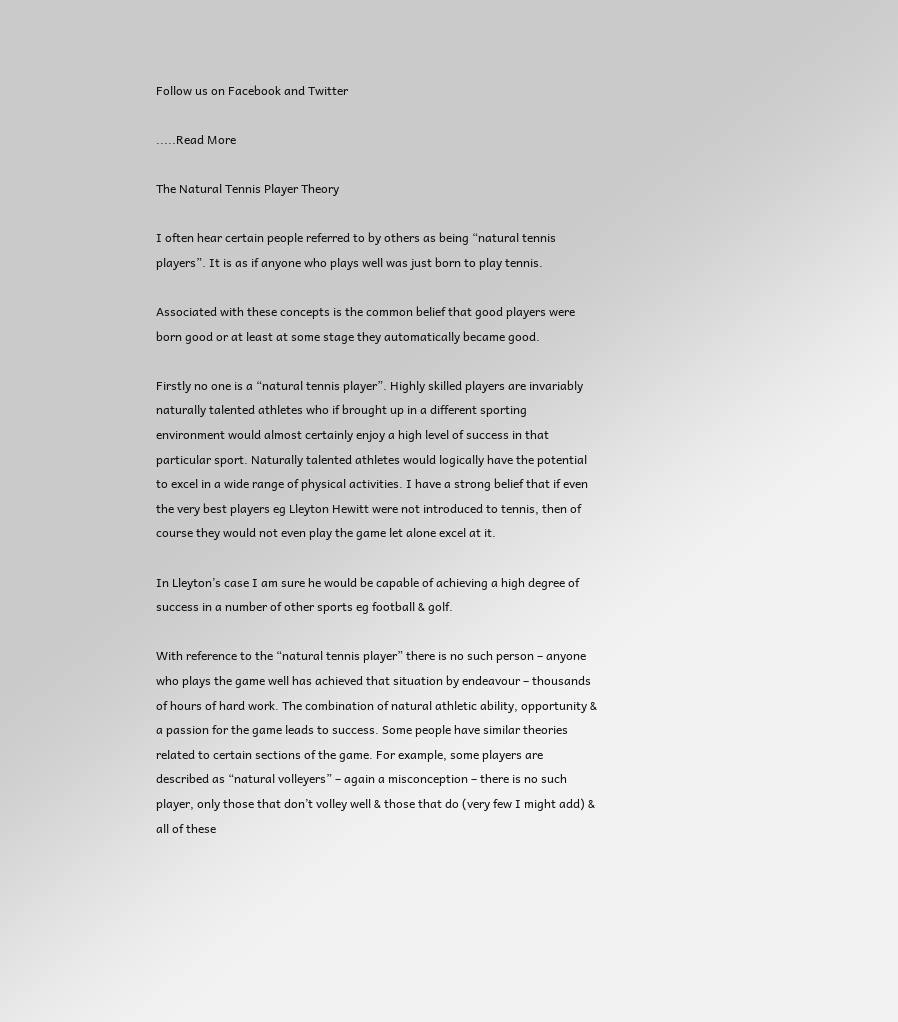Follow us on Facebook and Twitter

.....Read More

The Natural Tennis Player Theory

I often hear certain people referred to by others as being “natural tennis players”. It is as if anyone who plays well was just born to play tennis.

Associated with these concepts is the common belief that good players were born good or at least at some stage they automatically became good.

Firstly no one is a “natural tennis player”. Highly skilled players are invariably naturally talented athletes who if brought up in a different sporting environment would almost certainly enjoy a high level of success in that particular sport. Naturally talented athletes would logically have the potential to excel in a wide range of physical activities. I have a strong belief that if even the very best players eg Lleyton Hewitt were not introduced to tennis, then of course they would not even play the game let alone excel at it.

In Lleyton’s case I am sure he would be capable of achieving a high degree of success in a number of other sports eg football & golf.

With reference to the “natural tennis player” there is no such person – anyone who plays the game well has achieved that situation by endeavour – thousands of hours of hard work. The combination of natural athletic ability, opportunity & a passion for the game leads to success. Some people have similar theories related to certain sections of the game. For example, some players are described as “natural volleyers” – again a misconception – there is no such player, only those that don’t volley well & those that do (very few I might add) & all of these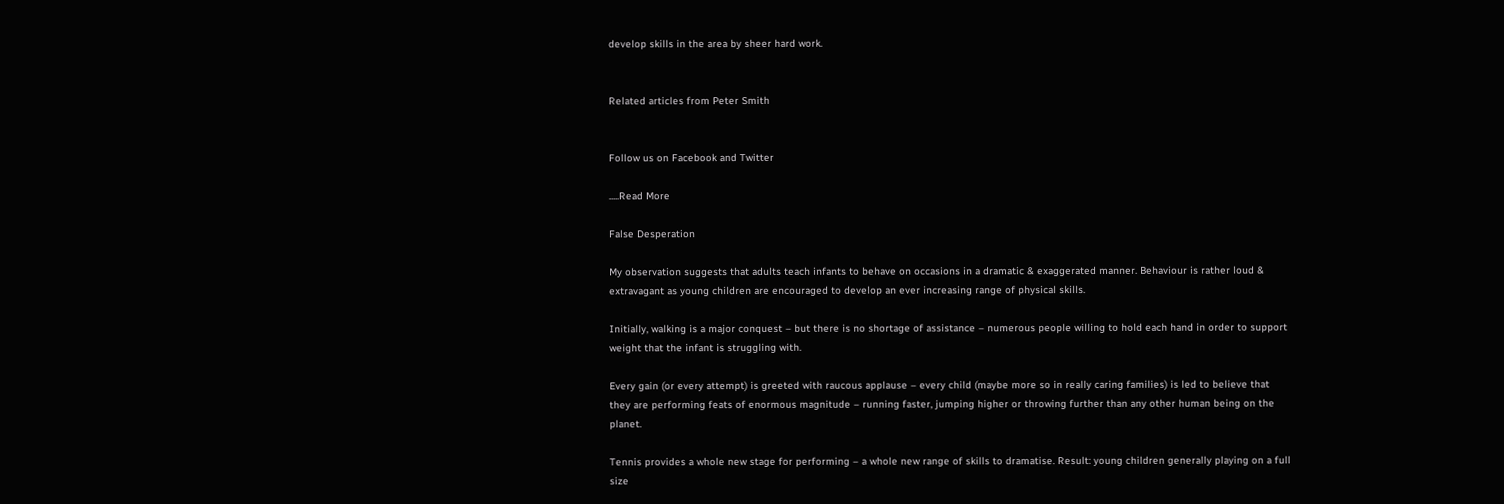develop skills in the area by sheer hard work.


Related articles from Peter Smith


Follow us on Facebook and Twitter

.....Read More

False Desperation

My observation suggests that adults teach infants to behave on occasions in a dramatic & exaggerated manner. Behaviour is rather loud & extravagant as young children are encouraged to develop an ever increasing range of physical skills.

Initially, walking is a major conquest – but there is no shortage of assistance – numerous people willing to hold each hand in order to support weight that the infant is struggling with.

Every gain (or every attempt) is greeted with raucous applause – every child (maybe more so in really caring families) is led to believe that they are performing feats of enormous magnitude – running faster, jumping higher or throwing further than any other human being on the planet.

Tennis provides a whole new stage for performing – a whole new range of skills to dramatise. Result: young children generally playing on a full size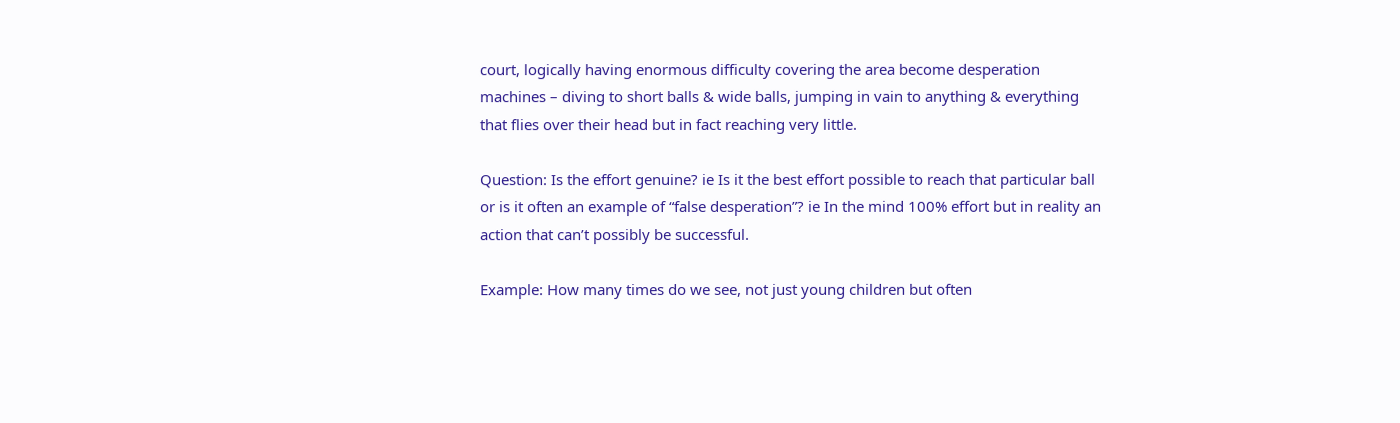court, logically having enormous difficulty covering the area become desperation machines – diving to short balls & wide balls, jumping in vain to anything & everything that flies over their head but in fact reaching very little.

Question: Is the effort genuine? ie Is it the best effort possible to reach that particular ball or is it often an example of “false desperation”? ie In the mind 100% effort but in reality an action that can’t possibly be successful.

Example: How many times do we see, not just young children but often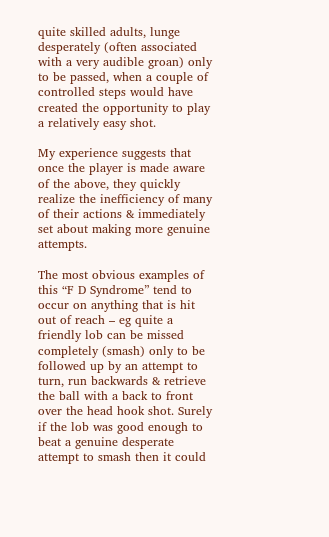quite skilled adults, lunge desperately (often associated with a very audible groan) only to be passed, when a couple of controlled steps would have created the opportunity to play a relatively easy shot.

My experience suggests that once the player is made aware of the above, they quickly realize the inefficiency of many of their actions & immediately set about making more genuine attempts.

The most obvious examples of this “F D Syndrome” tend to occur on anything that is hit out of reach – eg quite a friendly lob can be missed completely (smash) only to be followed up by an attempt to turn, run backwards & retrieve the ball with a back to front over the head hook shot. Surely if the lob was good enough to beat a genuine desperate attempt to smash then it could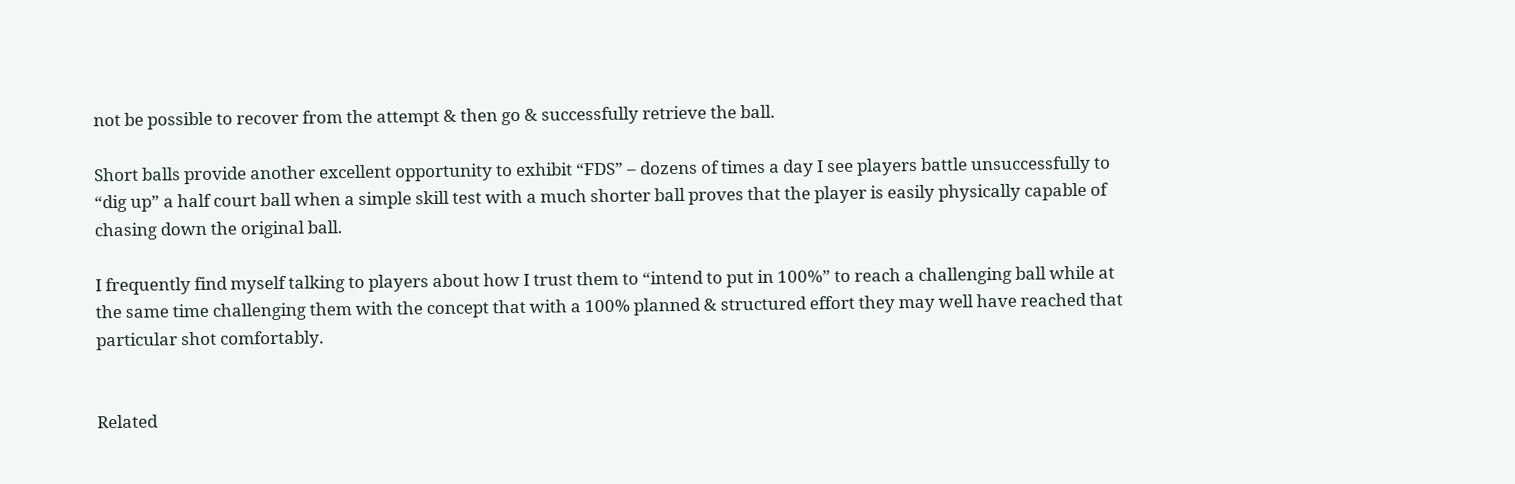not be possible to recover from the attempt & then go & successfully retrieve the ball.

Short balls provide another excellent opportunity to exhibit “FDS” – dozens of times a day I see players battle unsuccessfully to “dig up” a half court ball when a simple skill test with a much shorter ball proves that the player is easily physically capable of chasing down the original ball.

I frequently find myself talking to players about how I trust them to “intend to put in 100%” to reach a challenging ball while at the same time challenging them with the concept that with a 100% planned & structured effort they may well have reached that particular shot comfortably.


Related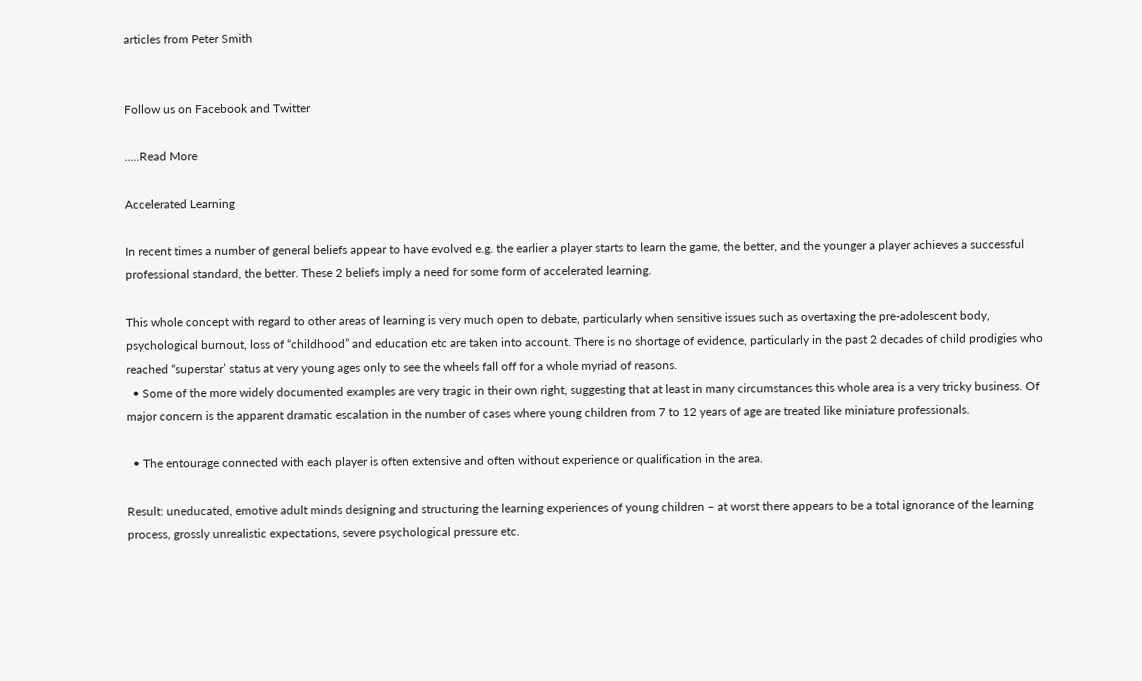articles from Peter Smith


Follow us on Facebook and Twitter

.....Read More

Accelerated Learning

In recent times a number of general beliefs appear to have evolved e.g. the earlier a player starts to learn the game, the better, and the younger a player achieves a successful professional standard, the better. These 2 beliefs imply a need for some form of accelerated learning.

This whole concept with regard to other areas of learning is very much open to debate, particularly when sensitive issues such as overtaxing the pre-adolescent body, psychological burnout, loss of “childhood” and education etc are taken into account. There is no shortage of evidence, particularly in the past 2 decades of child prodigies who reached “superstar’ status at very young ages only to see the wheels fall off for a whole myriad of reasons.
  • Some of the more widely documented examples are very tragic in their own right, suggesting that at least in many circumstances this whole area is a very tricky business. Of major concern is the apparent dramatic escalation in the number of cases where young children from 7 to 12 years of age are treated like miniature professionals.

  • The entourage connected with each player is often extensive and often without experience or qualification in the area.

Result: uneducated, emotive adult minds designing and structuring the learning experiences of young children – at worst there appears to be a total ignorance of the learning process, grossly unrealistic expectations, severe psychological pressure etc.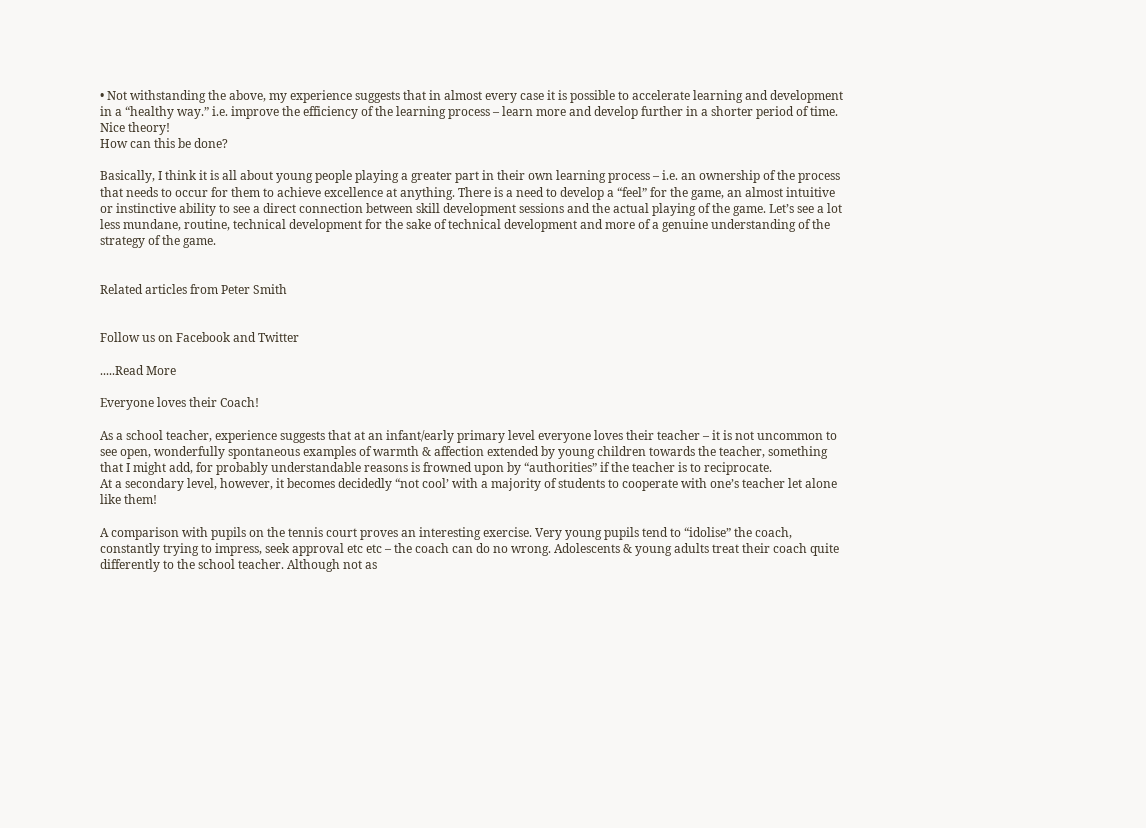• Not withstanding the above, my experience suggests that in almost every case it is possible to accelerate learning and development in a “healthy way.” i.e. improve the efficiency of the learning process – learn more and develop further in a shorter period of time.
Nice theory!
How can this be done?

Basically, I think it is all about young people playing a greater part in their own learning process – i.e. an ownership of the process that needs to occur for them to achieve excellence at anything. There is a need to develop a “feel” for the game, an almost intuitive or instinctive ability to see a direct connection between skill development sessions and the actual playing of the game. Let’s see a lot less mundane, routine, technical development for the sake of technical development and more of a genuine understanding of the strategy of the game.


Related articles from Peter Smith


Follow us on Facebook and Twitter

.....Read More

Everyone loves their Coach!

As a school teacher, experience suggests that at an infant/early primary level everyone loves their teacher – it is not uncommon to see open, wonderfully spontaneous examples of warmth & affection extended by young children towards the teacher, something that I might add, for probably understandable reasons is frowned upon by “authorities” if the teacher is to reciprocate.
At a secondary level, however, it becomes decidedly “not cool’ with a majority of students to cooperate with one’s teacher let alone like them!

A comparison with pupils on the tennis court proves an interesting exercise. Very young pupils tend to “idolise” the coach, constantly trying to impress, seek approval etc etc – the coach can do no wrong. Adolescents & young adults treat their coach quite differently to the school teacher. Although not as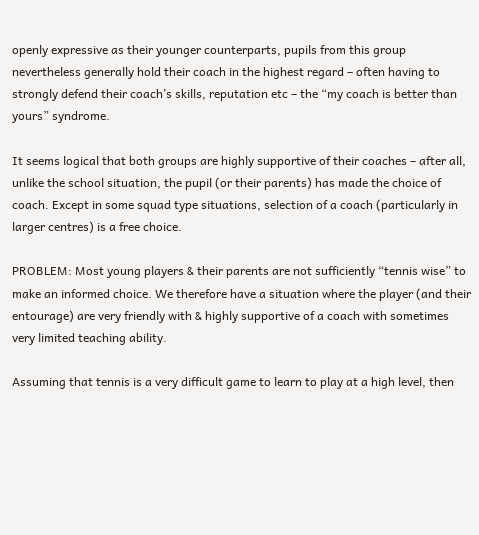openly expressive as their younger counterparts, pupils from this group nevertheless generally hold their coach in the highest regard – often having to strongly defend their coach’s skills, reputation etc – the “my coach is better than yours” syndrome.

It seems logical that both groups are highly supportive of their coaches – after all, unlike the school situation, the pupil (or their parents) has made the choice of coach. Except in some squad type situations, selection of a coach (particularly in larger centres) is a free choice.

PROBLEM: Most young players & their parents are not sufficiently “tennis wise” to make an informed choice. We therefore have a situation where the player (and their entourage) are very friendly with & highly supportive of a coach with sometimes very limited teaching ability.

Assuming that tennis is a very difficult game to learn to play at a high level, then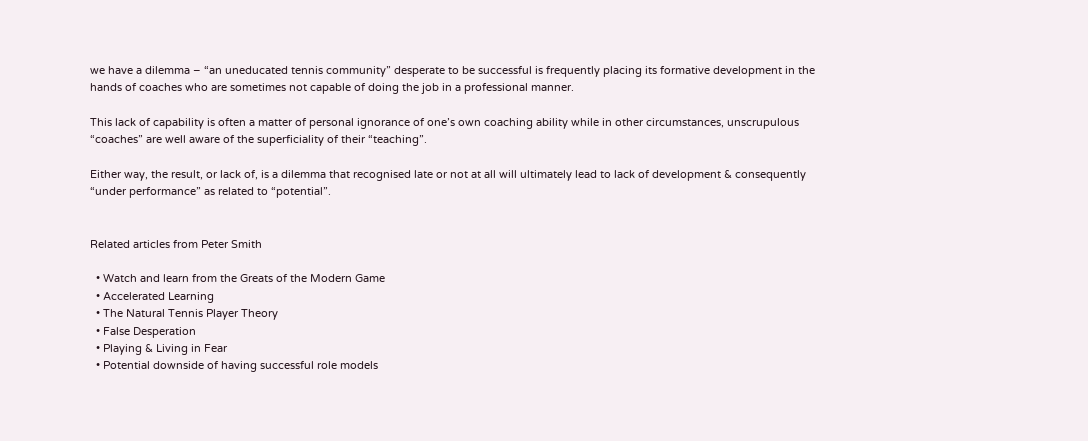we have a dilemma – “an uneducated tennis community” desperate to be successful is frequently placing its formative development in the hands of coaches who are sometimes not capable of doing the job in a professional manner.

This lack of capability is often a matter of personal ignorance of one’s own coaching ability while in other circumstances, unscrupulous “coaches” are well aware of the superficiality of their “teaching”.

Either way, the result, or lack of, is a dilemma that recognised late or not at all will ultimately lead to lack of development & consequently “under performance” as related to “potential”.


Related articles from Peter Smith

  • Watch and learn from the Greats of the Modern Game
  • Accelerated Learning
  • The Natural Tennis Player Theory
  • False Desperation
  • Playing & Living in Fear
  • Potential downside of having successful role models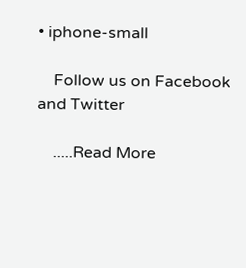• iphone-small

    Follow us on Facebook and Twitter

    .....Read More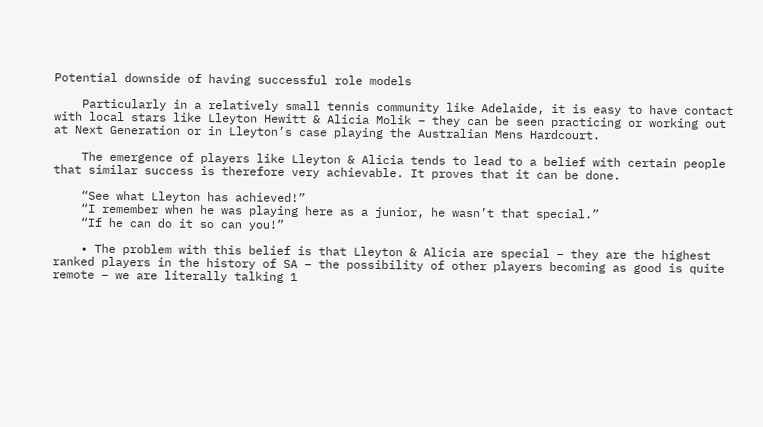Potential downside of having successful role models

    Particularly in a relatively small tennis community like Adelaide, it is easy to have contact with local stars like Lleyton Hewitt & Alicia Molik – they can be seen practicing or working out at Next Generation or in Lleyton’s case playing the Australian Mens Hardcourt.

    The emergence of players like Lleyton & Alicia tends to lead to a belief with certain people that similar success is therefore very achievable. It proves that it can be done.

    “See what Lleyton has achieved!”
    “I remember when he was playing here as a junior, he wasn’t that special.”
    “If he can do it so can you!”

    • The problem with this belief is that Lleyton & Alicia are special – they are the highest ranked players in the history of SA – the possibility of other players becoming as good is quite remote – we are literally talking 1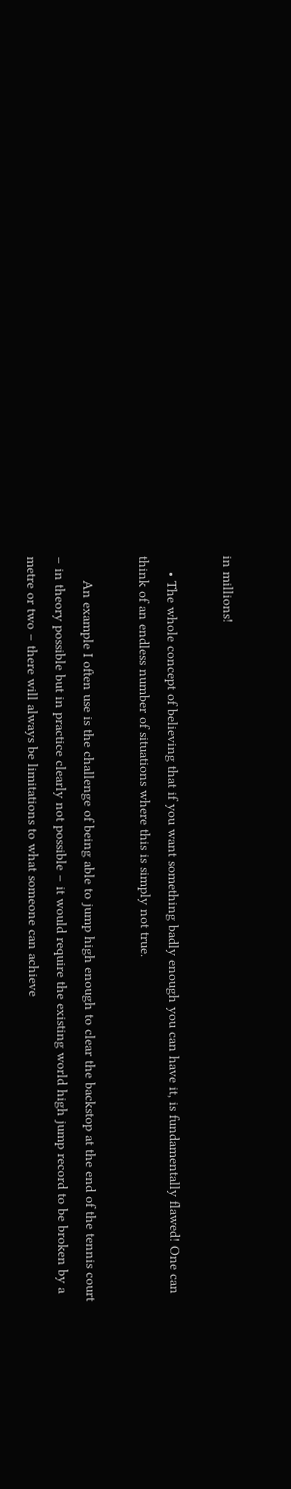in millions!

    • The whole concept of believing that if you want something badly enough you can have it, is fundamentally flawed! One can think of an endless number of situations where this is simply not true.

      An example I often use is the challenge of being able to jump high enough to clear the backstop at the end of the tennis court – in theory possible but in practice clearly not possible – it would require the existing world high jump record to be broken by a metre or two – there will always be limitations to what someone can achieve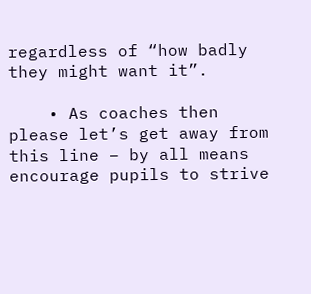regardless of “how badly they might want it”.

    • As coaches then please let’s get away from this line – by all means encourage pupils to strive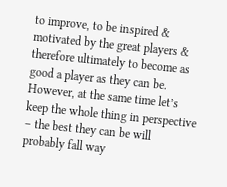to improve, to be inspired & motivated by the great players & therefore ultimately to become as good a player as they can be. However, at the same time let’s keep the whole thing in perspective – the best they can be will probably fall way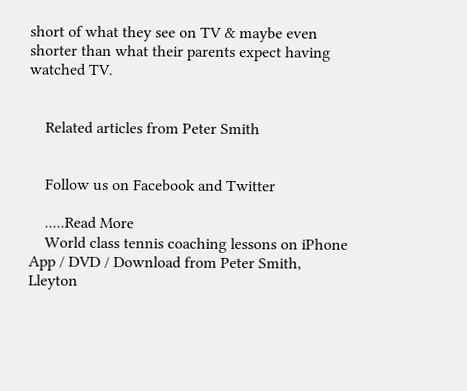short of what they see on TV & maybe even shorter than what their parents expect having watched TV.


    Related articles from Peter Smith


    Follow us on Facebook and Twitter

    .....Read More
    World class tennis coaching lessons on iPhone App / DVD / Download from Peter Smith, Lleyton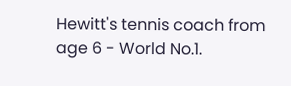Hewitt's tennis coach from age 6 - World No.1.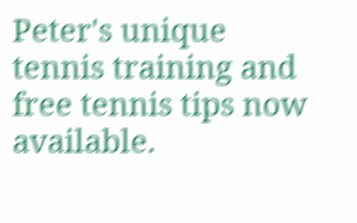Peter's unique tennis training and free tennis tips now available.